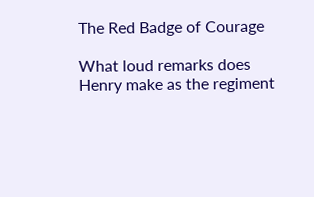The Red Badge of Courage

What loud remarks does Henry make as the regiment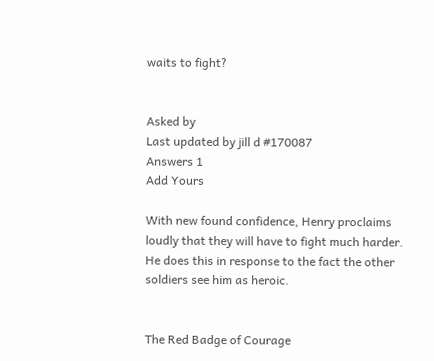waits to fight?


Asked by
Last updated by jill d #170087
Answers 1
Add Yours

With new found confidence, Henry proclaims loudly that they will have to fight much harder. He does this in response to the fact the other soldiers see him as heroic.


The Red Badge of Courage